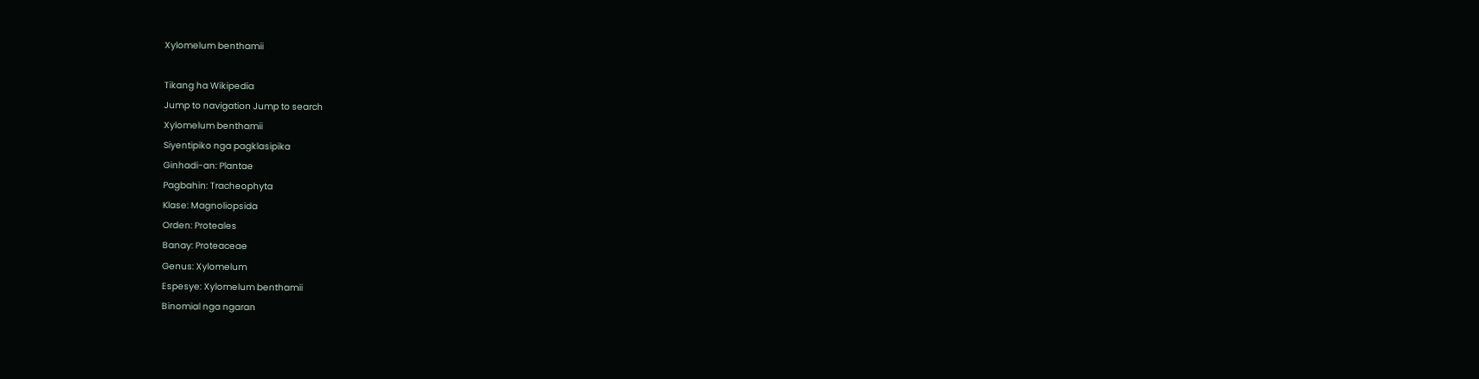Xylomelum benthamii

Tikang ha Wikipedia
Jump to navigation Jump to search
Xylomelum benthamii
Siyentipiko nga pagklasipika
Ginhadi-an: Plantae
Pagbahin: Tracheophyta
Klase: Magnoliopsida
Orden: Proteales
Banay: Proteaceae
Genus: Xylomelum
Espesye: Xylomelum benthamii
Binomial nga ngaran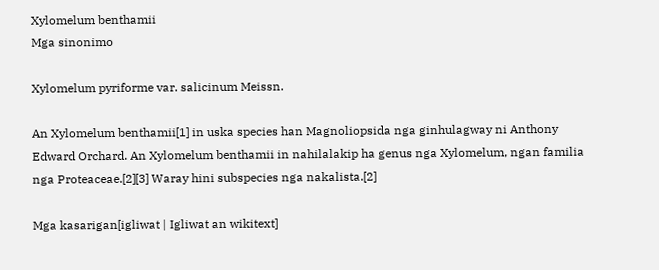Xylomelum benthamii
Mga sinonimo

Xylomelum pyriforme var. salicinum Meissn.

An Xylomelum benthamii[1] in uska species han Magnoliopsida nga ginhulagway ni Anthony Edward Orchard. An Xylomelum benthamii in nahilalakip ha genus nga Xylomelum, ngan familia nga Proteaceae.[2][3] Waray hini subspecies nga nakalista.[2]

Mga kasarigan[igliwat | Igliwat an wikitext]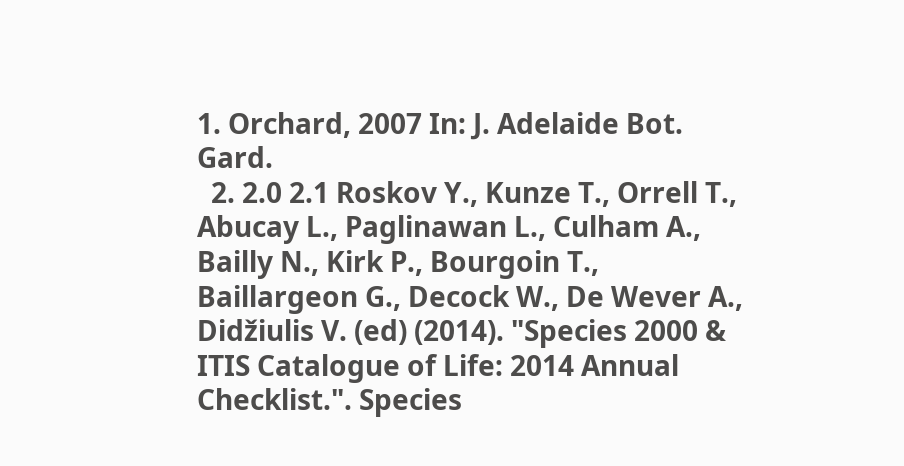1. Orchard, 2007 In: J. Adelaide Bot. Gard.
  2. 2.0 2.1 Roskov Y., Kunze T., Orrell T., Abucay L., Paglinawan L., Culham A., Bailly N., Kirk P., Bourgoin T., Baillargeon G., Decock W., De Wever A., Didžiulis V. (ed) (2014). "Species 2000 & ITIS Catalogue of Life: 2014 Annual Checklist.". Species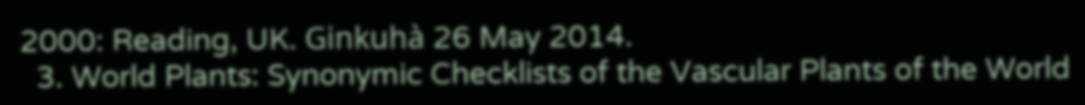2000: Reading, UK. Ginkuhà 26 May 2014.
  3. World Plants: Synonymic Checklists of the Vascular Plants of the World